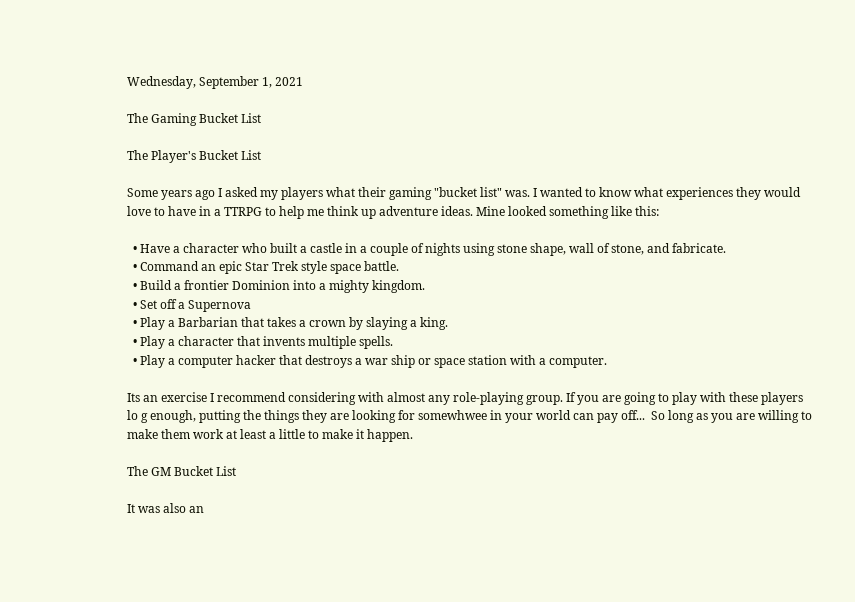Wednesday, September 1, 2021

The Gaming Bucket List

The Player's Bucket List

Some years ago I asked my players what their gaming "bucket list" was. I wanted to know what experiences they would love to have in a TTRPG to help me think up adventure ideas. Mine looked something like this:

  • Have a character who built a castle in a couple of nights using stone shape, wall of stone, and fabricate.
  • Command an epic Star Trek style space battle.
  • Build a frontier Dominion into a mighty kingdom.
  • Set off a Supernova
  • Play a Barbarian that takes a crown by slaying a king.
  • Play a character that invents multiple spells.
  • Play a computer hacker that destroys a war ship or space station with a computer.

Its an exercise I recommend considering with almost any role-playing group. If you are going to play with these players lo g enough, putting the things they are looking for somewhwee in your world can pay off...  So long as you are willing to make them work at least a little to make it happen.

The GM Bucket List

It was also an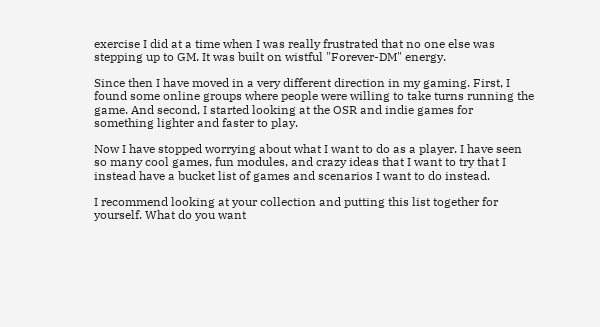exercise I did at a time when I was really frustrated that no one else was stepping up to GM. It was built on wistful "Forever-DM" energy.

Since then I have moved in a very different direction in my gaming. First, I found some online groups where people were willing to take turns running the game. And second, I started looking at the OSR and indie games for something lighter and faster to play.

Now I have stopped worrying about what I want to do as a player. I have seen so many cool games, fun modules, and crazy ideas that I want to try that I instead have a bucket list of games and scenarios I want to do instead.

I recommend looking at your collection and putting this list together for yourself. What do you want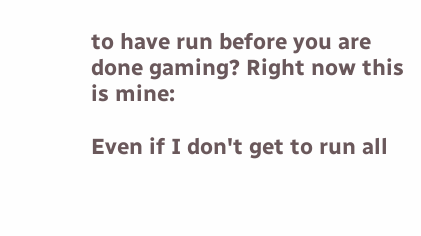to have run before you are done gaming? Right now this is mine:

Even if I don't get to run all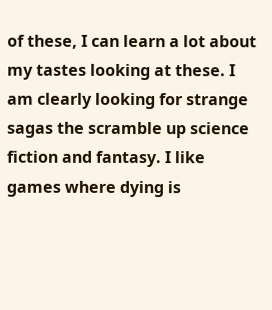of these, I can learn a lot about my tastes looking at these. I am clearly looking for strange sagas the scramble up science fiction and fantasy. I like games where dying is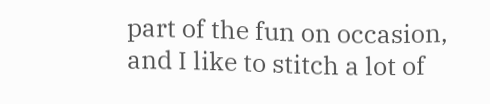part of the fun on occasion, and I like to stitch a lot of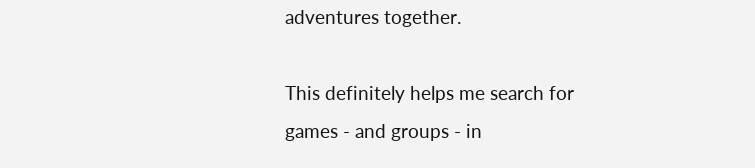adventures together.

This definitely helps me search for games - and groups - in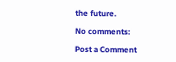the future.

No comments:

Post a Comment